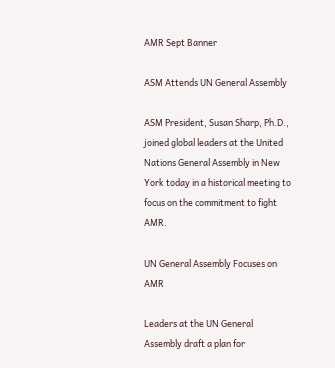AMR Sept Banner

ASM Attends UN General Assembly

ASM President, Susan Sharp, Ph.D., joined global leaders at the United Nations General Assembly in New York today in a historical meeting to focus on the commitment to fight AMR.

UN General Assembly Focuses on AMR

Leaders at the UN General Assembly draft a plan for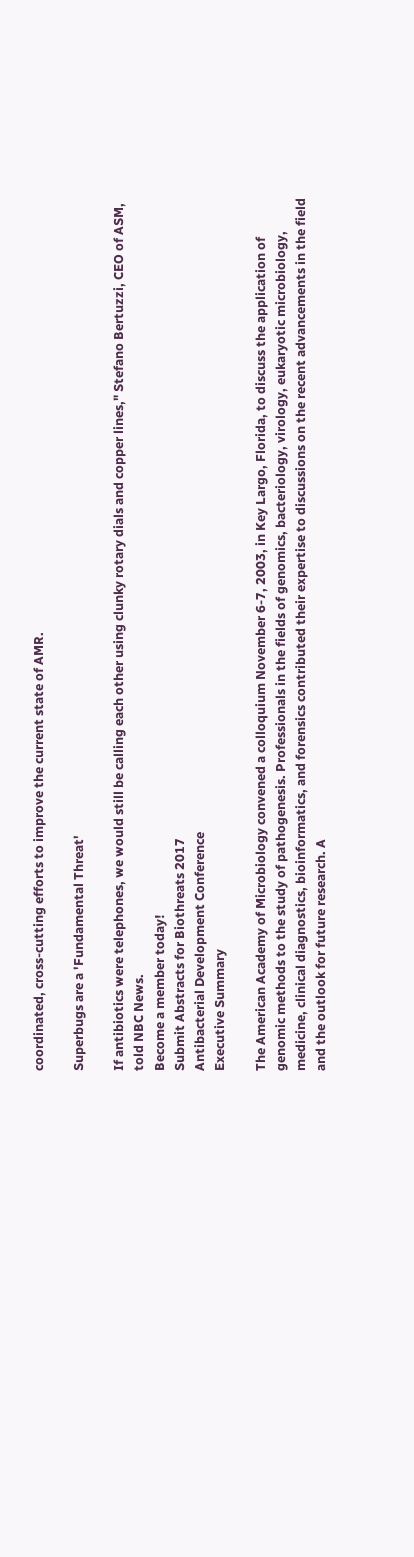coordinated, cross-cutting efforts to improve the current state of AMR.

Superbugs are a 'Fundamental Threat'

If antibiotics were telephones, we would still be calling each other using clunky rotary dials and copper lines," Stefano Bertuzzi, CEO of ASM, told NBC News.
Become a member today!
Submit Abstracts for Biothreats 2017
Antibacterial Development Conference
Executive Summary

The American Academy of Microbiology convened a colloquium November 6-7, 2003, in Key Largo, Florida, to discuss the application of genomic methods to the study of pathogenesis. Professionals in the fields of genomics, bacteriology, virology, eukaryotic microbiology, medicine, clinical diagnostics, bioinformatics, and forensics contributed their expertise to discussions on the recent advancements in the field and the outlook for future research. A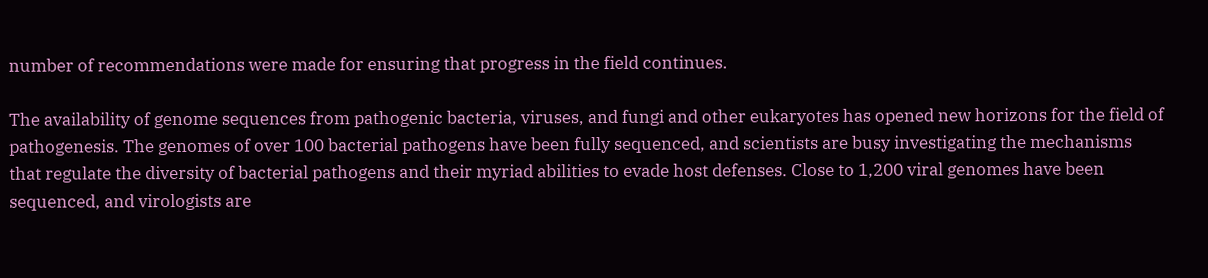number of recommendations were made for ensuring that progress in the field continues.

The availability of genome sequences from pathogenic bacteria, viruses, and fungi and other eukaryotes has opened new horizons for the field of pathogenesis. The genomes of over 100 bacterial pathogens have been fully sequenced, and scientists are busy investigating the mechanisms that regulate the diversity of bacterial pathogens and their myriad abilities to evade host defenses. Close to 1,200 viral genomes have been sequenced, and virologists are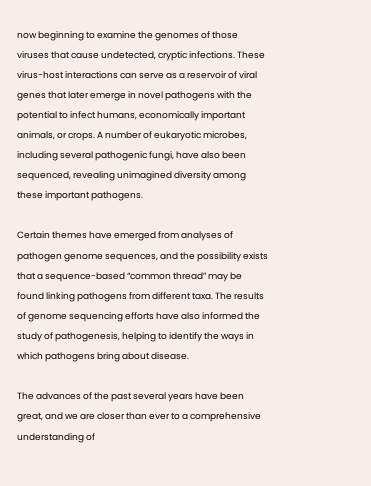now beginning to examine the genomes of those viruses that cause undetected, cryptic infections. These virus-host interactions can serve as a reservoir of viral genes that later emerge in novel pathogens with the potential to infect humans, economically important animals, or crops. A number of eukaryotic microbes, including several pathogenic fungi, have also been sequenced, revealing unimagined diversity among these important pathogens.

Certain themes have emerged from analyses of pathogen genome sequences, and the possibility exists that a sequence-based “common thread” may be found linking pathogens from different taxa. The results of genome sequencing efforts have also informed the study of pathogenesis, helping to identify the ways in which pathogens bring about disease.

The advances of the past several years have been great, and we are closer than ever to a comprehensive understanding of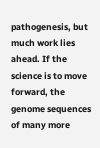pathogenesis, but much work lies ahead. If the science is to move forward, the genome sequences of many more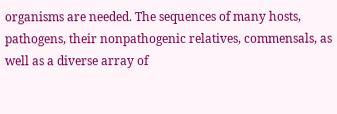organisms are needed. The sequences of many hosts, pathogens, their nonpathogenic relatives, commensals, as well as a diverse array of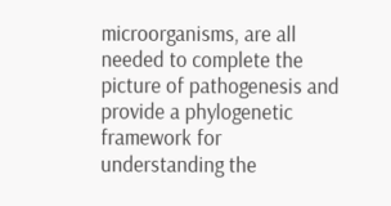microorganisms, are all needed to complete the picture of pathogenesis and provide a phylogenetic framework for understanding the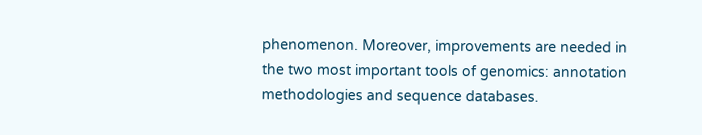phenomenon. Moreover, improvements are needed in the two most important tools of genomics: annotation methodologies and sequence databases.